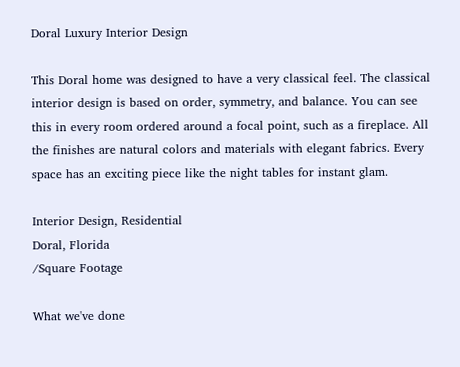Doral Luxury Interior Design

This Doral home was designed to have a very classical feel. The classical interior design is based on order, symmetry, and balance. You can see this in every room ordered around a focal point, such as a fireplace. All the finishes are natural colors and materials with elegant fabrics. Every space has an exciting piece like the night tables for instant glam.

Interior Design, Residential
Doral, Florida
/Square Footage

What we've done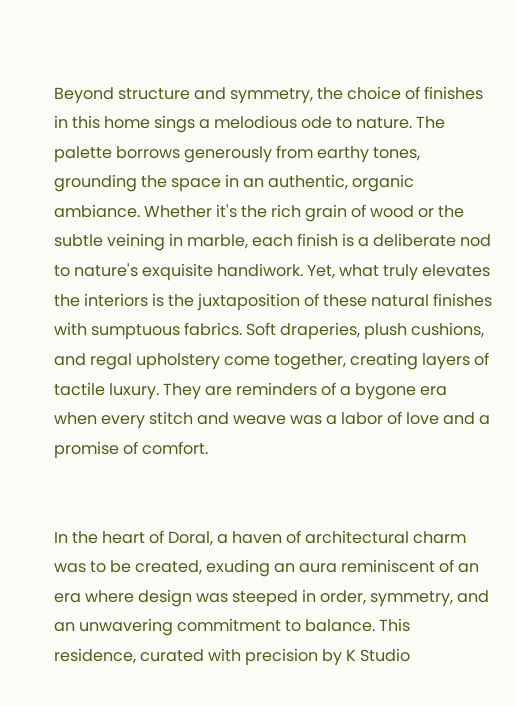Beyond structure and symmetry, the choice of finishes in this home sings a melodious ode to nature. The palette borrows generously from earthy tones, grounding the space in an authentic, organic ambiance. Whether it's the rich grain of wood or the subtle veining in marble, each finish is a deliberate nod to nature's exquisite handiwork. Yet, what truly elevates the interiors is the juxtaposition of these natural finishes with sumptuous fabrics. Soft draperies, plush cushions, and regal upholstery come together, creating layers of tactile luxury. They are reminders of a bygone era when every stitch and weave was a labor of love and a promise of comfort.


In the heart of Doral, a haven of architectural charm was to be created, exuding an aura reminiscent of an era where design was steeped in order, symmetry, and an unwavering commitment to balance. This residence, curated with precision by K Studio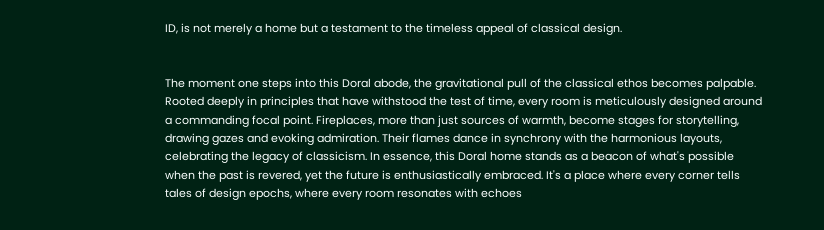ID, is not merely a home but a testament to the timeless appeal of classical design.


The moment one steps into this Doral abode, the gravitational pull of the classical ethos becomes palpable. Rooted deeply in principles that have withstood the test of time, every room is meticulously designed around a commanding focal point. Fireplaces, more than just sources of warmth, become stages for storytelling, drawing gazes and evoking admiration. Their flames dance in synchrony with the harmonious layouts, celebrating the legacy of classicism. In essence, this Doral home stands as a beacon of what's possible when the past is revered, yet the future is enthusiastically embraced. It's a place where every corner tells tales of design epochs, where every room resonates with echoes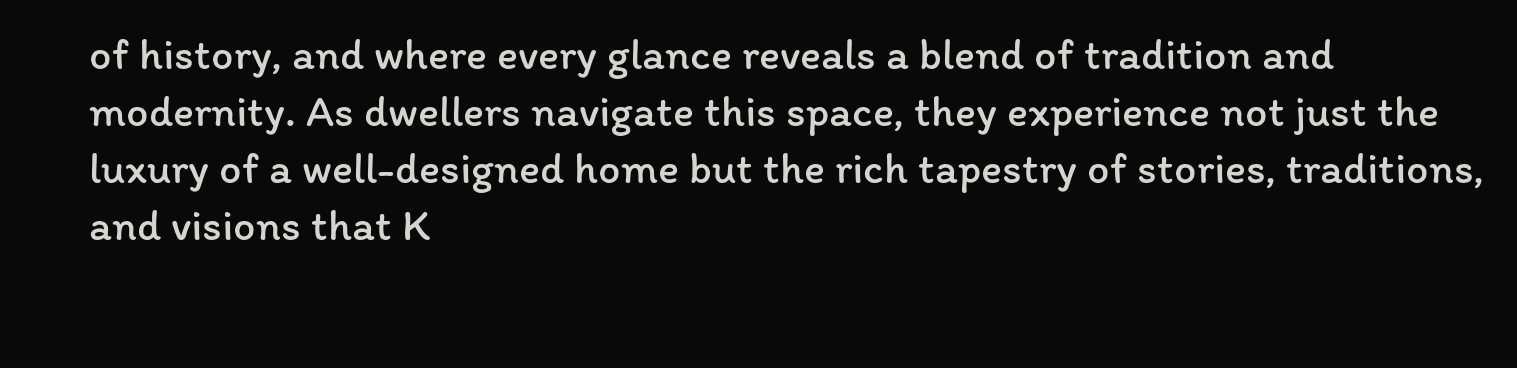of history, and where every glance reveals a blend of tradition and modernity. As dwellers navigate this space, they experience not just the luxury of a well-designed home but the rich tapestry of stories, traditions, and visions that K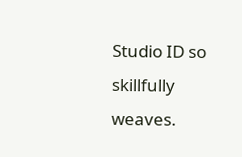Studio ID so skillfully weaves.